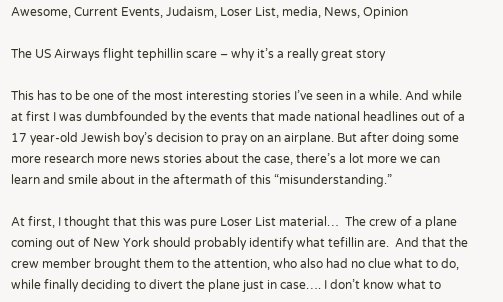Awesome, Current Events, Judaism, Loser List, media, News, Opinion

The US Airways flight tephillin scare – why it’s a really great story

This has to be one of the most interesting stories I’ve seen in a while. And while at first I was dumbfounded by the events that made national headlines out of a 17 year-old Jewish boy’s decision to pray on an airplane. But after doing some more research more news stories about the case, there’s a lot more we can learn and smile about in the aftermath of this “misunderstanding.”

At first, I thought that this was pure Loser List material…  The crew of a plane coming out of New York should probably identify what tefillin are.  And that the crew member brought them to the attention, who also had no clue what to do, while finally deciding to divert the plane just in case…. I don’t know what to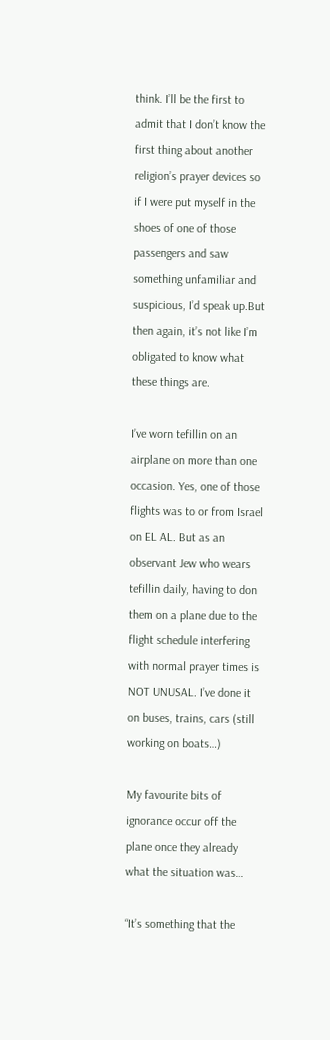think. I’ll be the first to admit that I don’t know the first thing about another religion’s prayer devices so if I were put myself in the shoes of one of those passengers and saw something unfamiliar and suspicious, I’d speak up.But then again, it’s not like I’m obligated to know what these things are.

I’ve worn tefillin on an airplane on more than one occasion. Yes, one of those flights was to or from Israel on EL AL. But as an observant Jew who wears tefillin daily, having to don them on a plane due to the flight schedule interfering with normal prayer times is NOT UNUSAL. I’ve done it on buses, trains, cars (still working on boats…)

My favourite bits of ignorance occur off the plane once they already what the situation was…

“It’s something that the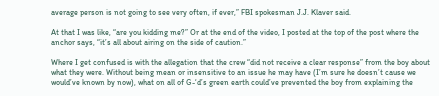average person is not going to see very often, if ever,” FBI spokesman J.J. Klaver said.

At that I was like, “are you kidding me?” Or at the end of the video, I posted at the top of the post where the anchor says, “it’s all about airing on the side of caution.”

Where I get confused is with the allegation that the crew “did not receive a clear response” from the boy about what they were. Without being mean or insensitive to an issue he may have (I’m sure he doesn’t cause we would’ve known by now), what on all of G-‘d’s green earth could’ve prevented the boy from explaining the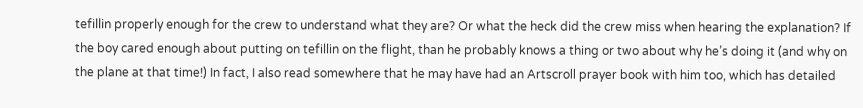tefillin properly enough for the crew to understand what they are? Or what the heck did the crew miss when hearing the explanation? If the boy cared enough about putting on tefillin on the flight, than he probably knows a thing or two about why he’s doing it (and why on the plane at that time!) In fact, I also read somewhere that he may have had an Artscroll prayer book with him too, which has detailed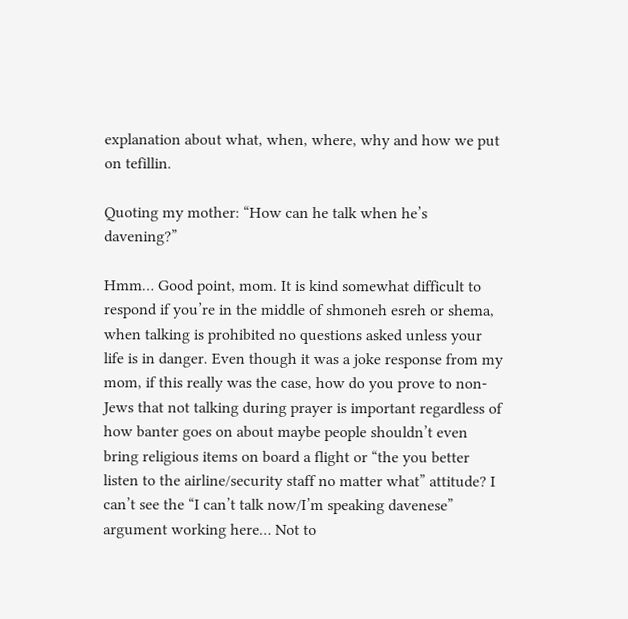explanation about what, when, where, why and how we put on tefillin.

Quoting my mother: “How can he talk when he’s davening?”

Hmm… Good point, mom. It is kind somewhat difficult to respond if you’re in the middle of shmoneh esreh or shema, when talking is prohibited no questions asked unless your life is in danger. Even though it was a joke response from my mom, if this really was the case, how do you prove to non-Jews that not talking during prayer is important regardless of how banter goes on about maybe people shouldn’t even bring religious items on board a flight or “the you better listen to the airline/security staff no matter what” attitude? I can’t see the “I can’t talk now/I’m speaking davenese” argument working here… Not to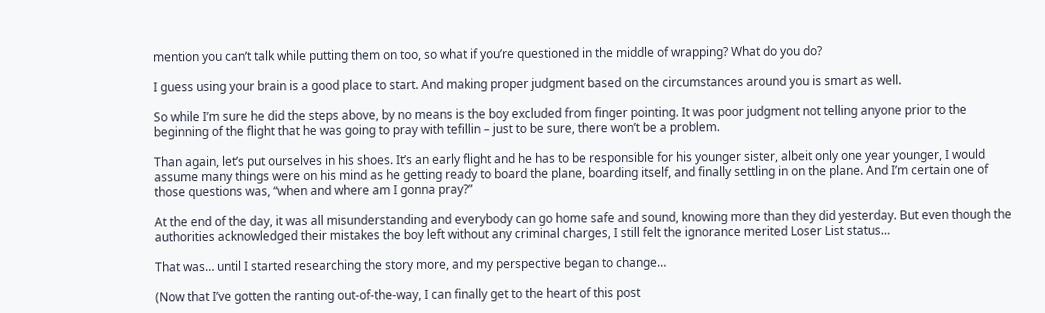mention you can’t talk while putting them on too, so what if you’re questioned in the middle of wrapping? What do you do?

I guess using your brain is a good place to start. And making proper judgment based on the circumstances around you is smart as well.

So while I’m sure he did the steps above, by no means is the boy excluded from finger pointing. It was poor judgment not telling anyone prior to the beginning of the flight that he was going to pray with tefillin – just to be sure, there won’t be a problem.

Than again, let’s put ourselves in his shoes. It’s an early flight and he has to be responsible for his younger sister, albeit only one year younger, I would assume many things were on his mind as he getting ready to board the plane, boarding itself, and finally settling in on the plane. And I’m certain one of those questions was, “when and where am I gonna pray?”

At the end of the day, it was all misunderstanding and everybody can go home safe and sound, knowing more than they did yesterday. But even though the authorities acknowledged their mistakes the boy left without any criminal charges, I still felt the ignorance merited Loser List status…

That was… until I started researching the story more, and my perspective began to change…

(Now that I’ve gotten the ranting out-of-the-way, I can finally get to the heart of this post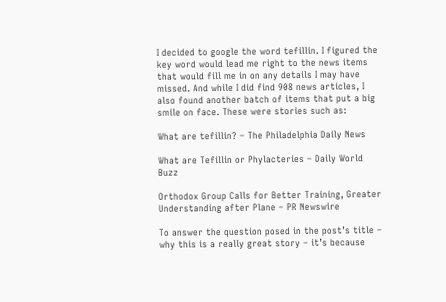I decided to google the word tefillin. I figured the key word would lead me right to the news items that would fill me in on any details I may have missed. And while I did find 908 news articles, I also found another batch of items that put a big smile on face. These were stories such as:

What are tefillin? – The Philadelphia Daily News

What are Tefillin or Phylacteries – Daily World Buzz

Orthodox Group Calls for Better Training, Greater Understanding after Plane – PR Newswire

To answer the question posed in the post’s title – why this is a really great story – it’s because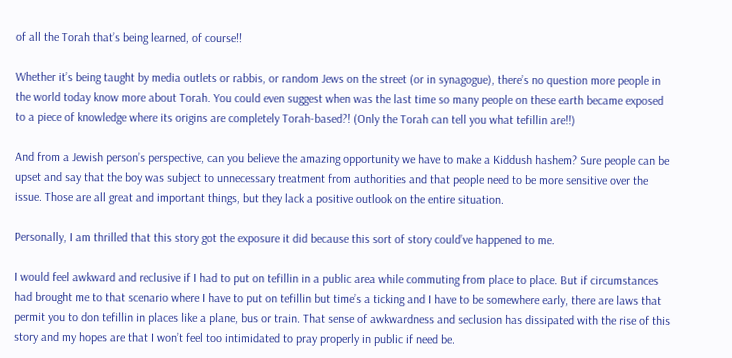of all the Torah that’s being learned, of course!!

Whether it’s being taught by media outlets or rabbis, or random Jews on the street (or in synagogue), there’s no question more people in the world today know more about Torah. You could even suggest when was the last time so many people on these earth became exposed to a piece of knowledge where its origins are completely Torah-based?! (Only the Torah can tell you what tefillin are!!)

And from a Jewish person’s perspective, can you believe the amazing opportunity we have to make a Kiddush hashem? Sure people can be upset and say that the boy was subject to unnecessary treatment from authorities and that people need to be more sensitive over the issue. Those are all great and important things, but they lack a positive outlook on the entire situation.

Personally, I am thrilled that this story got the exposure it did because this sort of story could’ve happened to me.

I would feel awkward and reclusive if I had to put on tefillin in a public area while commuting from place to place. But if circumstances had brought me to that scenario where I have to put on tefillin but time’s a ticking and I have to be somewhere early, there are laws that permit you to don tefillin in places like a plane, bus or train. That sense of awkwardness and seclusion has dissipated with the rise of this story and my hopes are that I won’t feel too intimidated to pray properly in public if need be.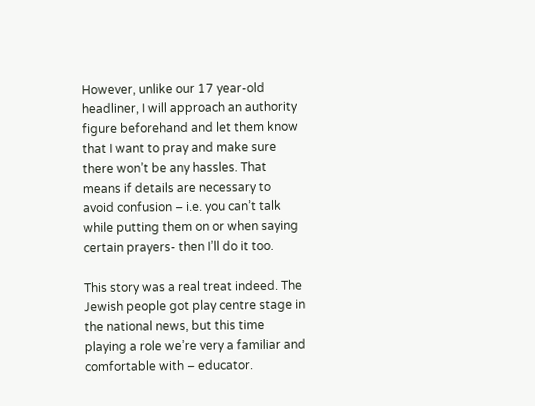However, unlike our 17 year-old headliner, I will approach an authority figure beforehand and let them know that I want to pray and make sure there won’t be any hassles. That means if details are necessary to avoid confusion – i.e. you can’t talk while putting them on or when saying certain prayers- then I’ll do it too.

This story was a real treat indeed. The Jewish people got play centre stage in the national news, but this time playing a role we’re very a familiar and comfortable with – educator.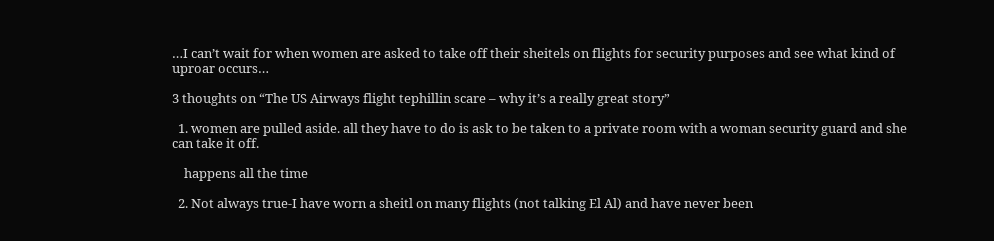…I can’t wait for when women are asked to take off their sheitels on flights for security purposes and see what kind of uproar occurs…

3 thoughts on “The US Airways flight tephillin scare – why it’s a really great story”

  1. women are pulled aside. all they have to do is ask to be taken to a private room with a woman security guard and she can take it off.

    happens all the time

  2. Not always true-I have worn a sheitl on many flights (not talking El Al) and have never been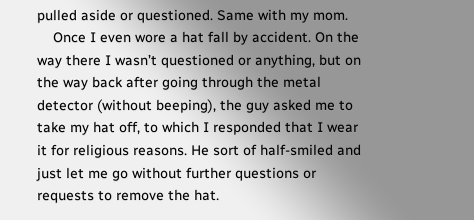pulled aside or questioned. Same with my mom.
    Once I even wore a hat fall by accident. On the way there I wasn’t questioned or anything, but on the way back after going through the metal detector (without beeping), the guy asked me to take my hat off, to which I responded that I wear it for religious reasons. He sort of half-smiled and just let me go without further questions or requests to remove the hat.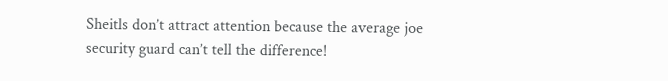Sheitls don’t attract attention because the average joe security guard can’t tell the difference!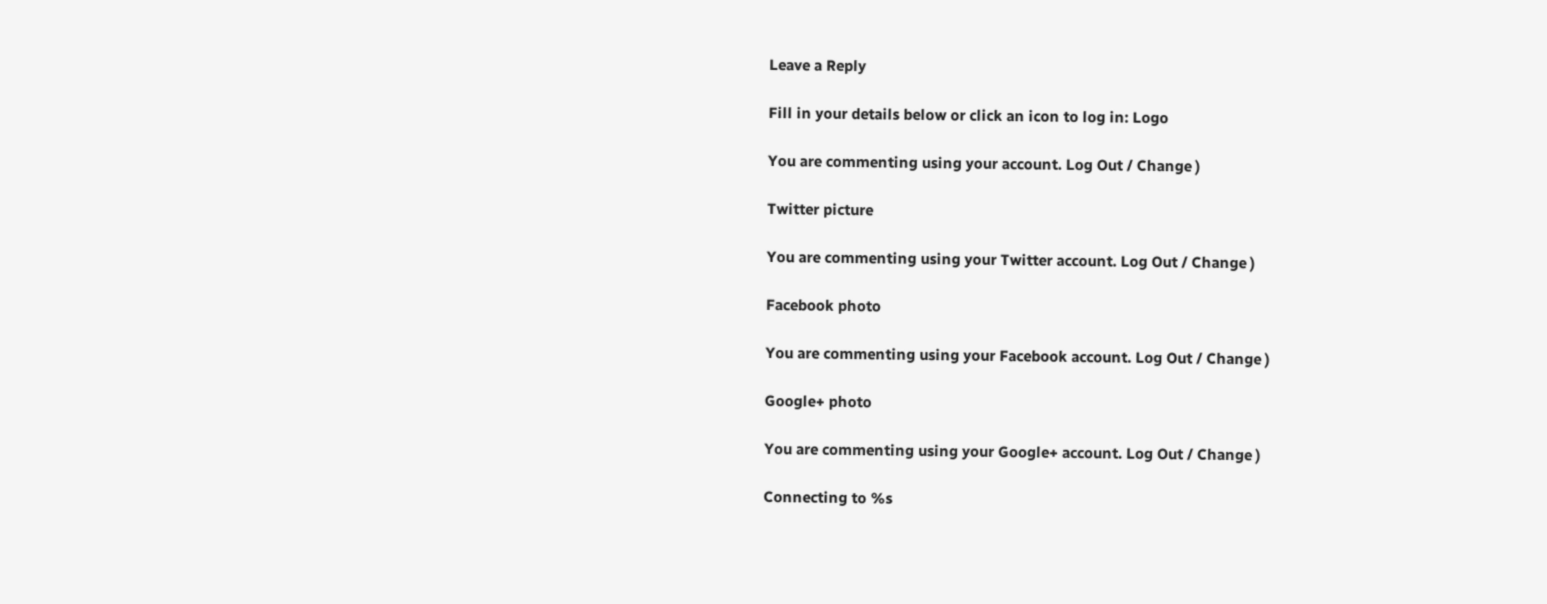Leave a Reply

Fill in your details below or click an icon to log in: Logo

You are commenting using your account. Log Out / Change )

Twitter picture

You are commenting using your Twitter account. Log Out / Change )

Facebook photo

You are commenting using your Facebook account. Log Out / Change )

Google+ photo

You are commenting using your Google+ account. Log Out / Change )

Connecting to %s